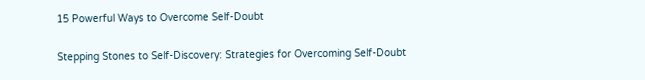15 Powerful Ways to Overcome Self-Doubt

Stepping Stones to Self-Discovery: Strategies for Overcoming Self-Doubt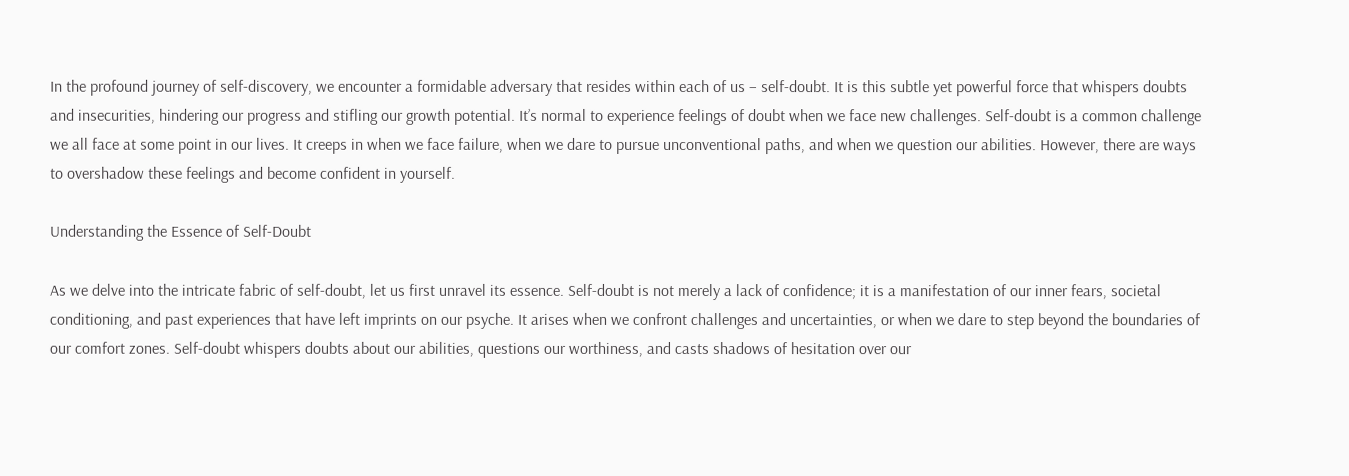In the profound journey of self-discovery, we encounter a formidable adversary that resides within each of us – self-doubt. It is this subtle yet powerful force that whispers doubts and insecurities, hindering our progress and stifling our growth potential. It’s normal to experience feelings of doubt when we face new challenges. Self-doubt is a common challenge we all face at some point in our lives. It creeps in when we face failure, when we dare to pursue unconventional paths, and when we question our abilities. However, there are ways to overshadow these feelings and become confident in yourself.

Understanding the Essence of Self-Doubt

As we delve into the intricate fabric of self-doubt, let us first unravel its essence. Self-doubt is not merely a lack of confidence; it is a manifestation of our inner fears, societal conditioning, and past experiences that have left imprints on our psyche. It arises when we confront challenges and uncertainties, or when we dare to step beyond the boundaries of our comfort zones. Self-doubt whispers doubts about our abilities, questions our worthiness, and casts shadows of hesitation over our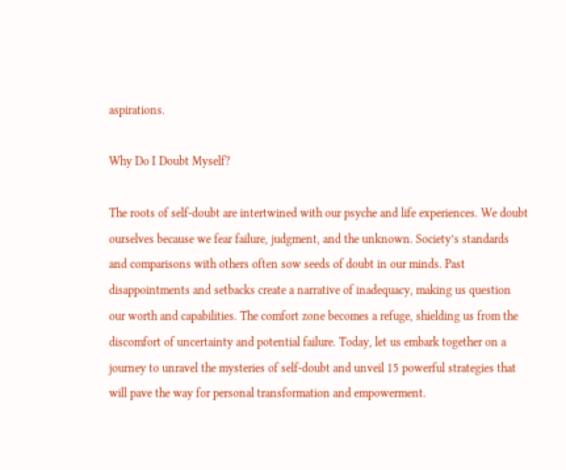aspirations.

Why Do I Doubt Myself?

The roots of self-doubt are intertwined with our psyche and life experiences. We doubt ourselves because we fear failure, judgment, and the unknown. Society’s standards and comparisons with others often sow seeds of doubt in our minds. Past disappointments and setbacks create a narrative of inadequacy, making us question our worth and capabilities. The comfort zone becomes a refuge, shielding us from the discomfort of uncertainty and potential failure. Today, let us embark together on a journey to unravel the mysteries of self-doubt and unveil 15 powerful strategies that will pave the way for personal transformation and empowerment.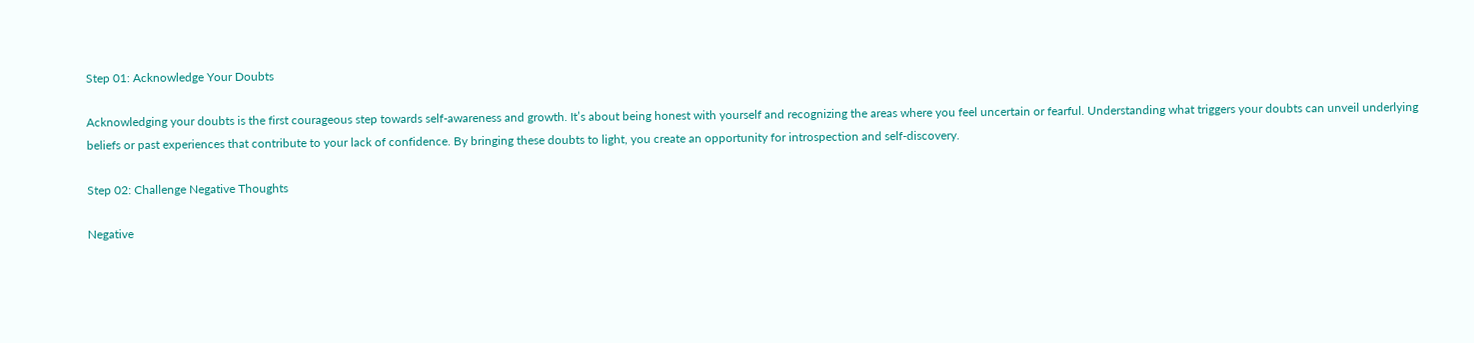Step 01: Acknowledge Your Doubts

Acknowledging your doubts is the first courageous step towards self-awareness and growth. It’s about being honest with yourself and recognizing the areas where you feel uncertain or fearful. Understanding what triggers your doubts can unveil underlying beliefs or past experiences that contribute to your lack of confidence. By bringing these doubts to light, you create an opportunity for introspection and self-discovery.

Step 02: Challenge Negative Thoughts

Negative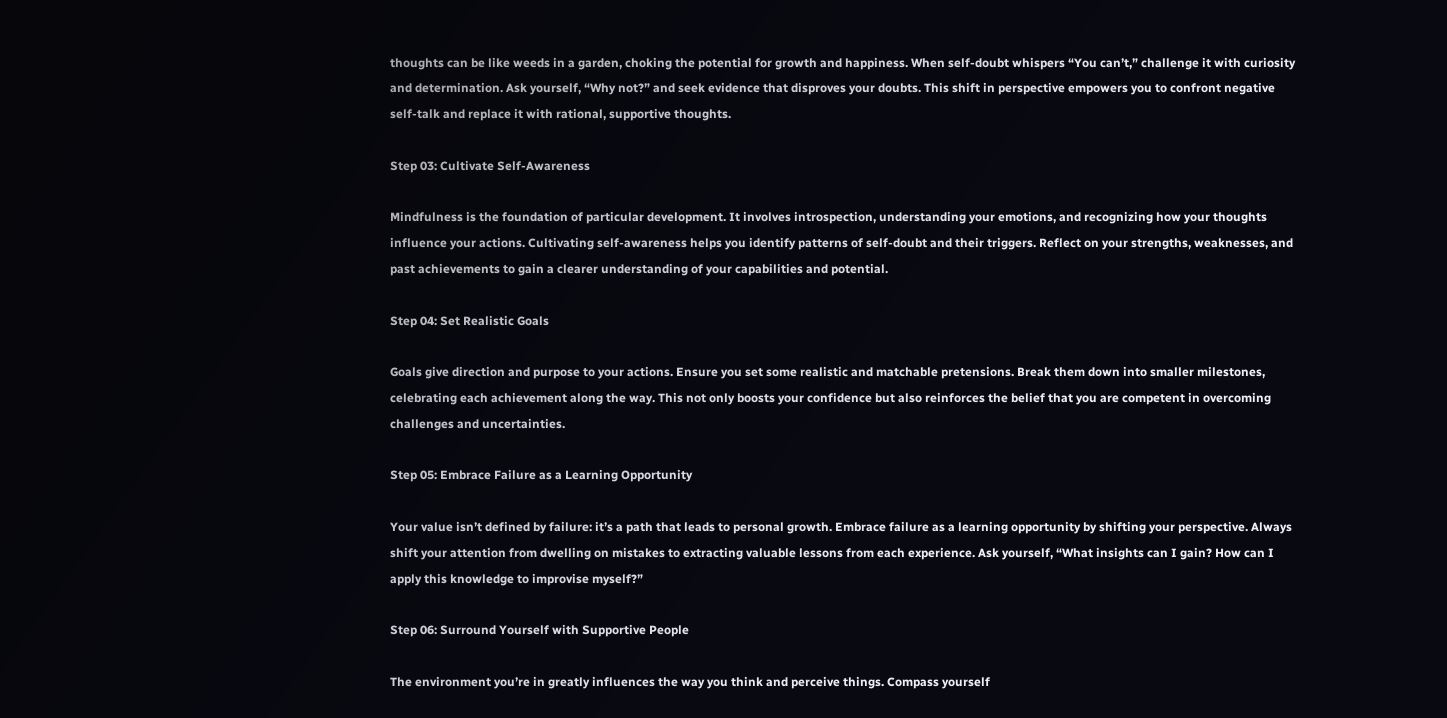thoughts can be like weeds in a garden, choking the potential for growth and happiness. When self-doubt whispers “You can’t,” challenge it with curiosity and determination. Ask yourself, “Why not?” and seek evidence that disproves your doubts. This shift in perspective empowers you to confront negative self-talk and replace it with rational, supportive thoughts.

Step 03: Cultivate Self-Awareness

Mindfulness is the foundation of particular development. It involves introspection, understanding your emotions, and recognizing how your thoughts influence your actions. Cultivating self-awareness helps you identify patterns of self-doubt and their triggers. Reflect on your strengths, weaknesses, and past achievements to gain a clearer understanding of your capabilities and potential.

Step 04: Set Realistic Goals

Goals give direction and purpose to your actions. Ensure you set some realistic and matchable pretensions. Break them down into smaller milestones, celebrating each achievement along the way. This not only boosts your confidence but also reinforces the belief that you are competent in overcoming challenges and uncertainties.

Step 05: Embrace Failure as a Learning Opportunity

Your value isn’t defined by failure: it’s a path that leads to personal growth. Embrace failure as a learning opportunity by shifting your perspective. Always shift your attention from dwelling on mistakes to extracting valuable lessons from each experience. Ask yourself, “What insights can I gain? How can I apply this knowledge to improvise myself?”

Step 06: Surround Yourself with Supportive People

The environment you’re in greatly influences the way you think and perceive things. Compass yourself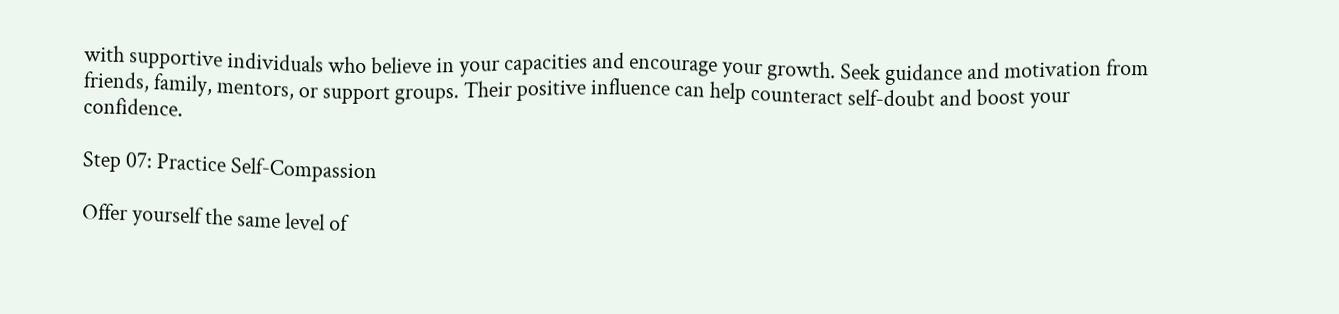with supportive individuals who believe in your capacities and encourage your growth. Seek guidance and motivation from friends, family, mentors, or support groups. Their positive influence can help counteract self-doubt and boost your confidence.

Step 07: Practice Self-Compassion

Offer yourself the same level of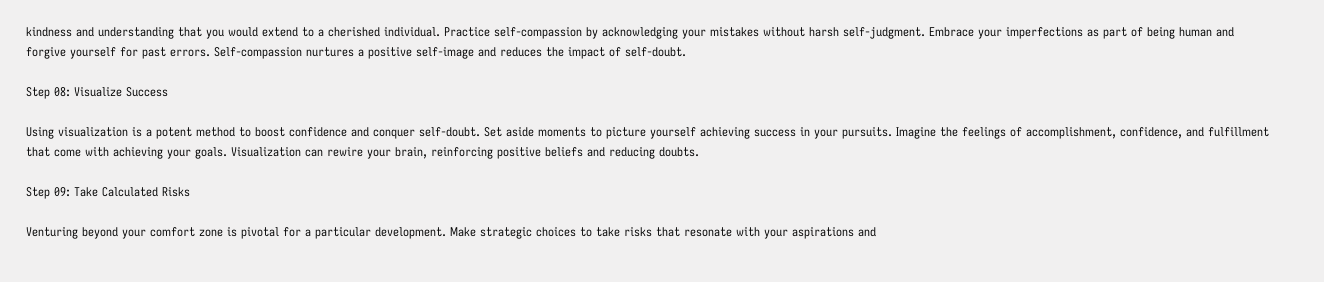kindness and understanding that you would extend to a cherished individual. Practice self-compassion by acknowledging your mistakes without harsh self-judgment. Embrace your imperfections as part of being human and forgive yourself for past errors. Self-compassion nurtures a positive self-image and reduces the impact of self-doubt.

Step 08: Visualize Success

Using visualization is a potent method to boost confidence and conquer self-doubt. Set aside moments to picture yourself achieving success in your pursuits. Imagine the feelings of accomplishment, confidence, and fulfillment that come with achieving your goals. Visualization can rewire your brain, reinforcing positive beliefs and reducing doubts.

Step 09: Take Calculated Risks

Venturing beyond your comfort zone is pivotal for a particular development. Make strategic choices to take risks that resonate with your aspirations and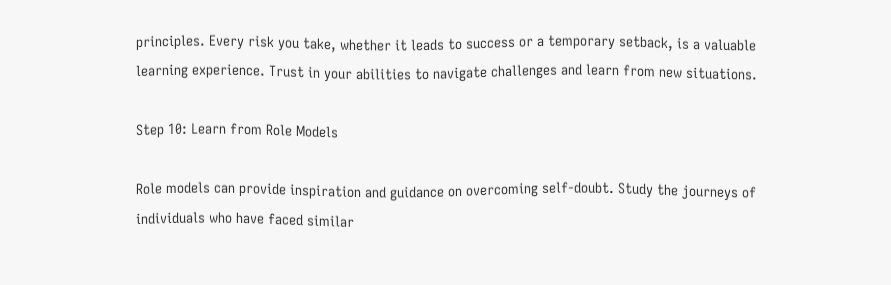principles. Every risk you take, whether it leads to success or a temporary setback, is a valuable learning experience. Trust in your abilities to navigate challenges and learn from new situations.

Step 10: Learn from Role Models

Role models can provide inspiration and guidance on overcoming self-doubt. Study the journeys of individuals who have faced similar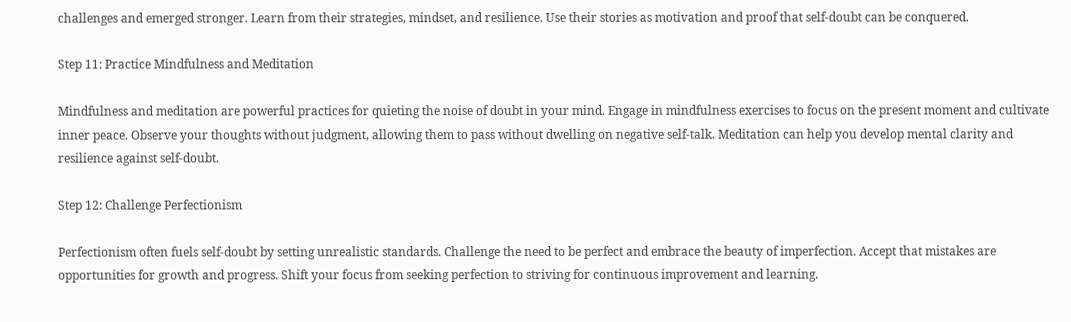challenges and emerged stronger. Learn from their strategies, mindset, and resilience. Use their stories as motivation and proof that self-doubt can be conquered.

Step 11: Practice Mindfulness and Meditation

Mindfulness and meditation are powerful practices for quieting the noise of doubt in your mind. Engage in mindfulness exercises to focus on the present moment and cultivate inner peace. Observe your thoughts without judgment, allowing them to pass without dwelling on negative self-talk. Meditation can help you develop mental clarity and resilience against self-doubt.

Step 12: Challenge Perfectionism

Perfectionism often fuels self-doubt by setting unrealistic standards. Challenge the need to be perfect and embrace the beauty of imperfection. Accept that mistakes are opportunities for growth and progress. Shift your focus from seeking perfection to striving for continuous improvement and learning.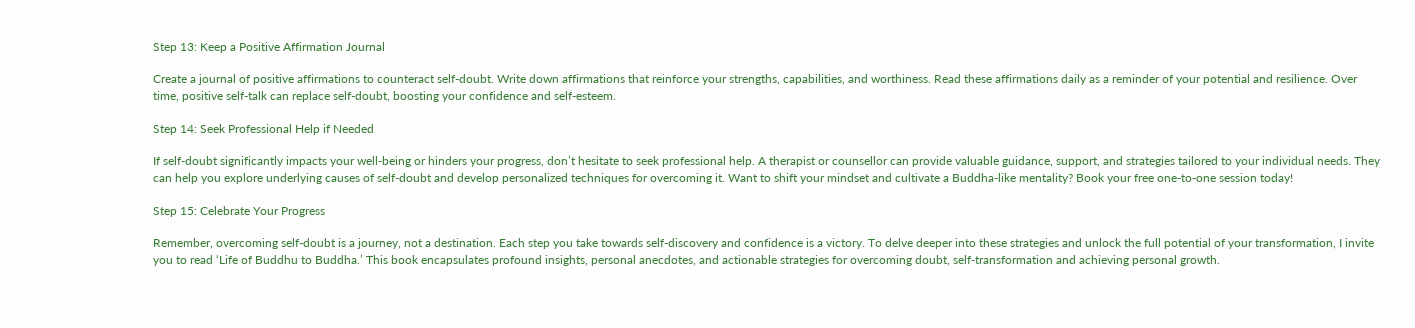Step 13: Keep a Positive Affirmation Journal

Create a journal of positive affirmations to counteract self-doubt. Write down affirmations that reinforce your strengths, capabilities, and worthiness. Read these affirmations daily as a reminder of your potential and resilience. Over time, positive self-talk can replace self-doubt, boosting your confidence and self-esteem.

Step 14: Seek Professional Help if Needed

If self-doubt significantly impacts your well-being or hinders your progress, don’t hesitate to seek professional help. A therapist or counsellor can provide valuable guidance, support, and strategies tailored to your individual needs. They can help you explore underlying causes of self-doubt and develop personalized techniques for overcoming it. Want to shift your mindset and cultivate a Buddha-like mentality? Book your free one-to-one session today!

Step 15: Celebrate Your Progress

Remember, overcoming self-doubt is a journey, not a destination. Each step you take towards self-discovery and confidence is a victory. To delve deeper into these strategies and unlock the full potential of your transformation, I invite you to read ‘Life of Buddhu to Buddha.’ This book encapsulates profound insights, personal anecdotes, and actionable strategies for overcoming doubt, self-transformation and achieving personal growth.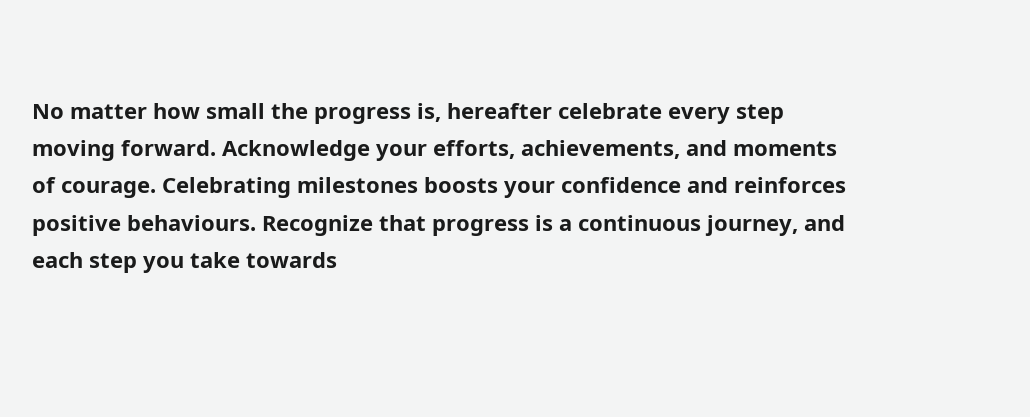No matter how small the progress is, hereafter celebrate every step moving forward. Acknowledge your efforts, achievements, and moments of courage. Celebrating milestones boosts your confidence and reinforces positive behaviours. Recognize that progress is a continuous journey, and each step you take towards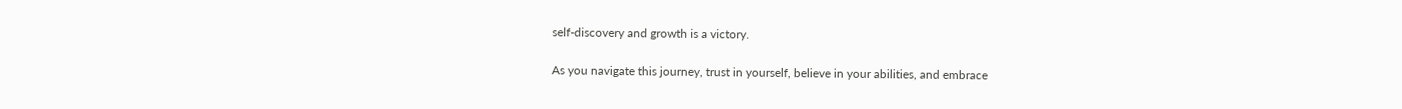self-discovery and growth is a victory.

As you navigate this journey, trust in yourself, believe in your abilities, and embrace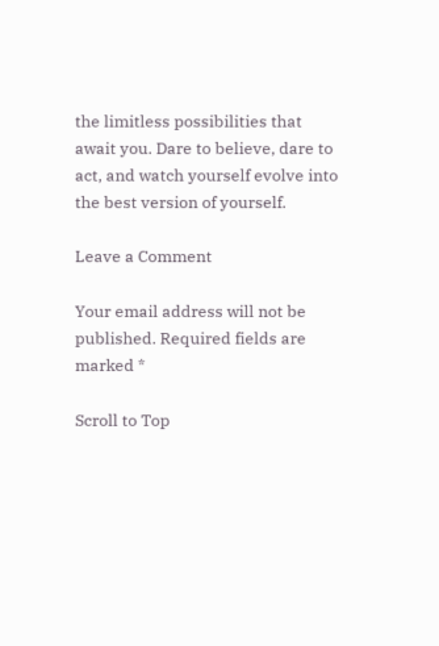the limitless possibilities that await you. Dare to believe, dare to act, and watch yourself evolve into the best version of yourself.

Leave a Comment

Your email address will not be published. Required fields are marked *

Scroll to Top